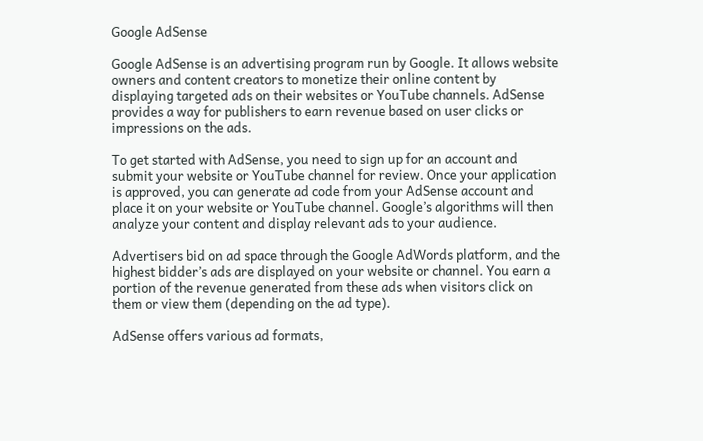Google AdSense

Google AdSense is an advertising program run by Google. It allows website owners and content creators to monetize their online content by displaying targeted ads on their websites or YouTube channels. AdSense provides a way for publishers to earn revenue based on user clicks or impressions on the ads.

To get started with AdSense, you need to sign up for an account and submit your website or YouTube channel for review. Once your application is approved, you can generate ad code from your AdSense account and place it on your website or YouTube channel. Google’s algorithms will then analyze your content and display relevant ads to your audience.

Advertisers bid on ad space through the Google AdWords platform, and the highest bidder’s ads are displayed on your website or channel. You earn a portion of the revenue generated from these ads when visitors click on them or view them (depending on the ad type).

AdSense offers various ad formats,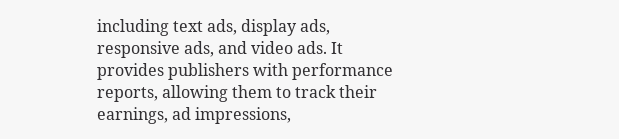including text ads, display ads, responsive ads, and video ads. It provides publishers with performance reports, allowing them to track their earnings, ad impressions,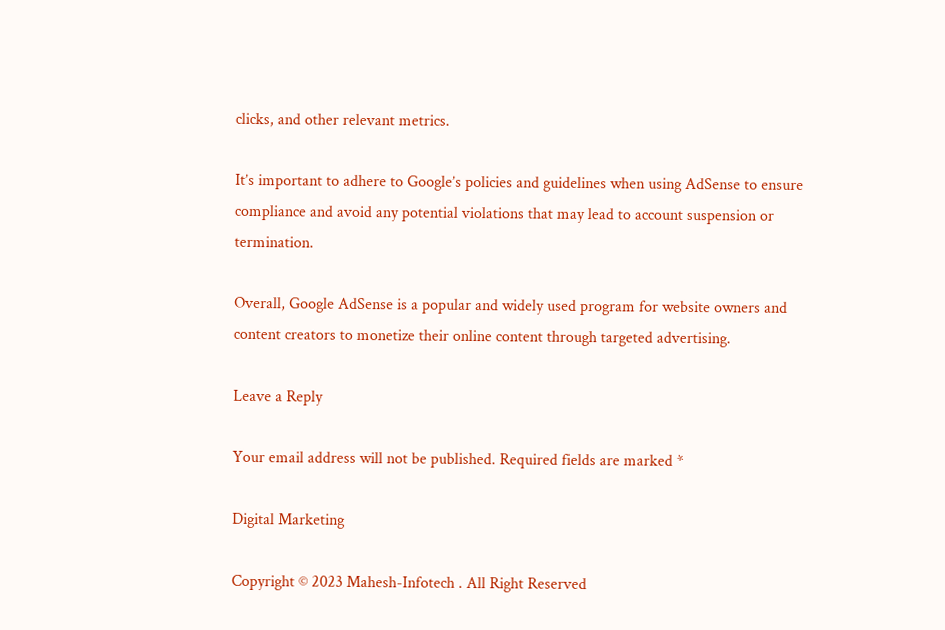clicks, and other relevant metrics.

It’s important to adhere to Google’s policies and guidelines when using AdSense to ensure compliance and avoid any potential violations that may lead to account suspension or termination.

Overall, Google AdSense is a popular and widely used program for website owners and content creators to monetize their online content through targeted advertising.

Leave a Reply

Your email address will not be published. Required fields are marked *

Digital Marketing

Copyright © 2023 Mahesh-Infotech . All Right Reserved